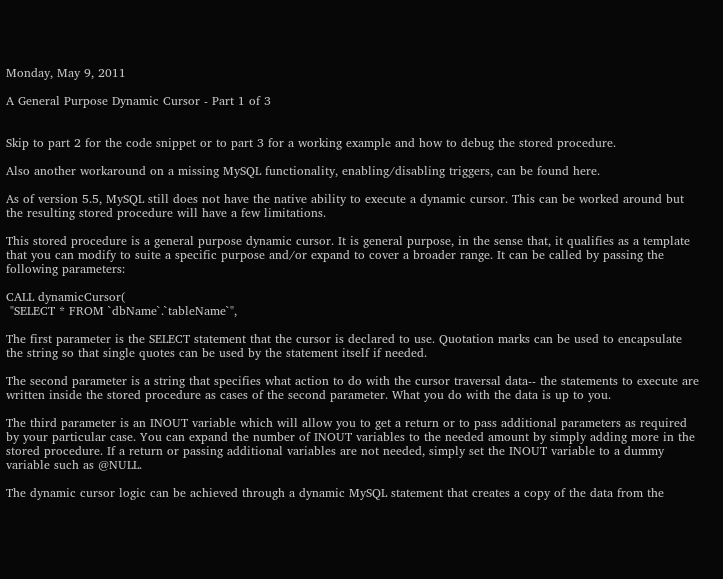Monday, May 9, 2011

A General Purpose Dynamic Cursor - Part 1 of 3


Skip to part 2 for the code snippet or to part 3 for a working example and how to debug the stored procedure.

Also another workaround on a missing MySQL functionality, enabling/disabling triggers, can be found here.

As of version 5.5, MySQL still does not have the native ability to execute a dynamic cursor. This can be worked around but the resulting stored procedure will have a few limitations.

This stored procedure is a general purpose dynamic cursor. It is general purpose, in the sense that, it qualifies as a template that you can modify to suite a specific purpose and/or expand to cover a broader range. It can be called by passing the following parameters:

CALL dynamicCursor(
 "SELECT * FROM `dbName`.`tableName`",

The first parameter is the SELECT statement that the cursor is declared to use. Quotation marks can be used to encapsulate the string so that single quotes can be used by the statement itself if needed.

The second parameter is a string that specifies what action to do with the cursor traversal data-- the statements to execute are written inside the stored procedure as cases of the second parameter. What you do with the data is up to you.

The third parameter is an INOUT variable which will allow you to get a return or to pass additional parameters as required by your particular case. You can expand the number of INOUT variables to the needed amount by simply adding more in the stored procedure. If a return or passing additional variables are not needed, simply set the INOUT variable to a dummy variable such as @NULL.

The dynamic cursor logic can be achieved through a dynamic MySQL statement that creates a copy of the data from the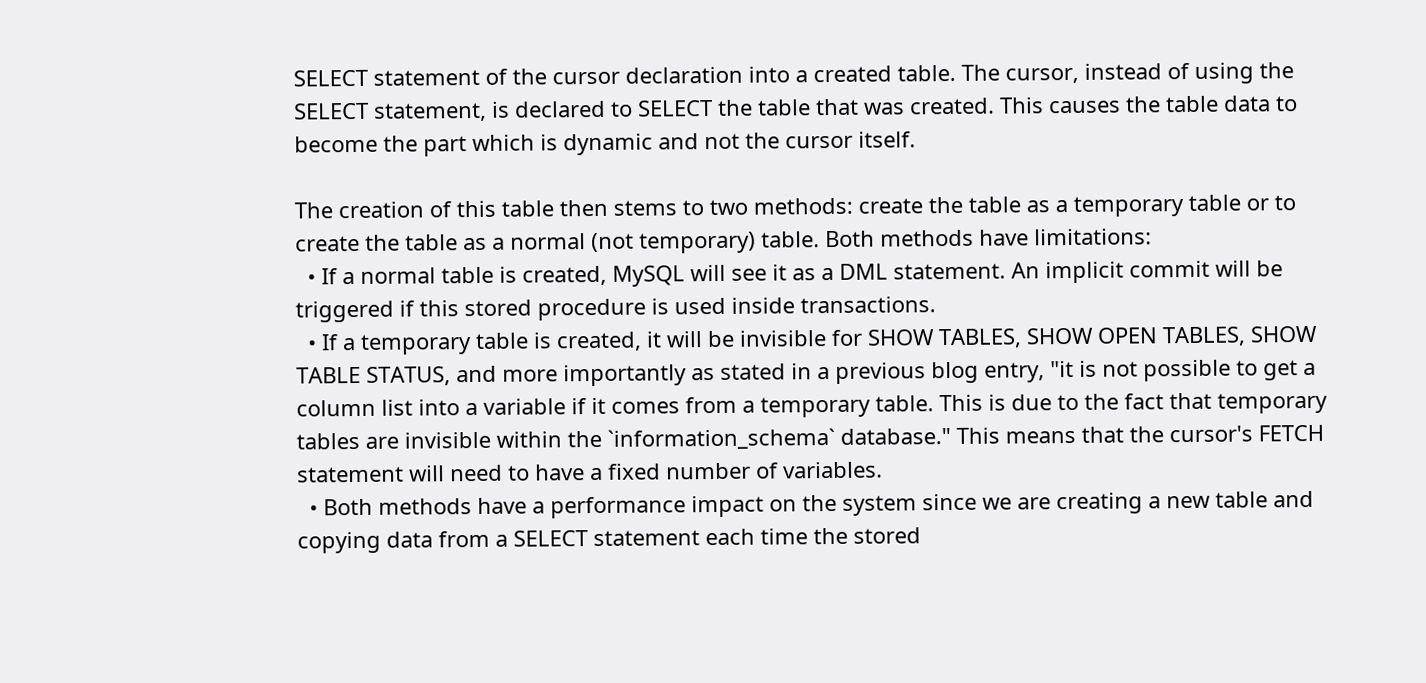SELECT statement of the cursor declaration into a created table. The cursor, instead of using the SELECT statement, is declared to SELECT the table that was created. This causes the table data to become the part which is dynamic and not the cursor itself.

The creation of this table then stems to two methods: create the table as a temporary table or to create the table as a normal (not temporary) table. Both methods have limitations:
  • If a normal table is created, MySQL will see it as a DML statement. An implicit commit will be triggered if this stored procedure is used inside transactions.
  • If a temporary table is created, it will be invisible for SHOW TABLES, SHOW OPEN TABLES, SHOW TABLE STATUS, and more importantly as stated in a previous blog entry, "it is not possible to get a column list into a variable if it comes from a temporary table. This is due to the fact that temporary tables are invisible within the `information_schema` database." This means that the cursor's FETCH statement will need to have a fixed number of variables.
  • Both methods have a performance impact on the system since we are creating a new table and copying data from a SELECT statement each time the stored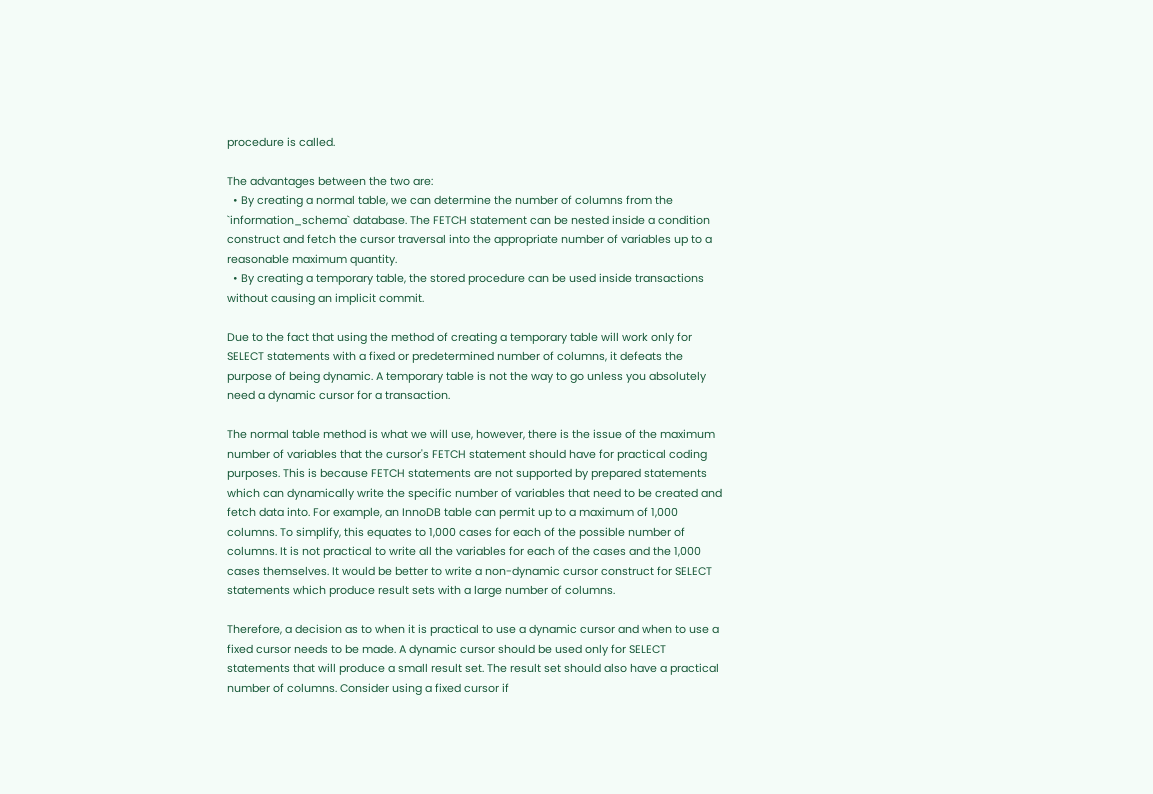procedure is called.

The advantages between the two are:
  • By creating a normal table, we can determine the number of columns from the `information_schema` database. The FETCH statement can be nested inside a condition construct and fetch the cursor traversal into the appropriate number of variables up to a reasonable maximum quantity.
  • By creating a temporary table, the stored procedure can be used inside transactions without causing an implicit commit.

Due to the fact that using the method of creating a temporary table will work only for SELECT statements with a fixed or predetermined number of columns, it defeats the purpose of being dynamic. A temporary table is not the way to go unless you absolutely need a dynamic cursor for a transaction.

The normal table method is what we will use, however, there is the issue of the maximum number of variables that the cursor's FETCH statement should have for practical coding purposes. This is because FETCH statements are not supported by prepared statements which can dynamically write the specific number of variables that need to be created and fetch data into. For example, an InnoDB table can permit up to a maximum of 1,000 columns. To simplify, this equates to 1,000 cases for each of the possible number of columns. It is not practical to write all the variables for each of the cases and the 1,000 cases themselves. It would be better to write a non-dynamic cursor construct for SELECT statements which produce result sets with a large number of columns.

Therefore, a decision as to when it is practical to use a dynamic cursor and when to use a fixed cursor needs to be made. A dynamic cursor should be used only for SELECT statements that will produce a small result set. The result set should also have a practical number of columns. Consider using a fixed cursor if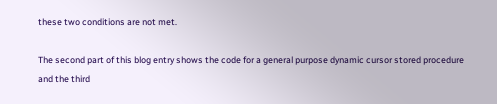these two conditions are not met.

The second part of this blog entry shows the code for a general purpose dynamic cursor stored procedure and the third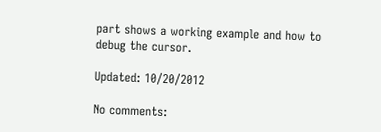part shows a working example and how to debug the cursor.

Updated: 10/20/2012

No comments: